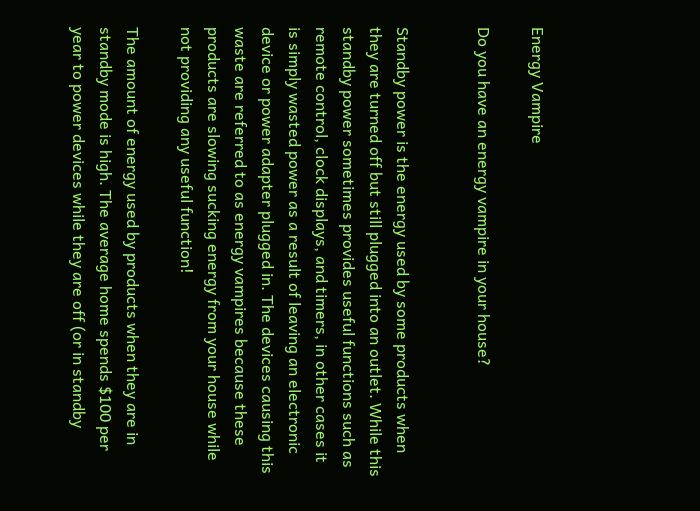Energy Vampire

Do you have an energy vampire in your house?


Standby power is the energy used by some products when they are turned off but still plugged into an outlet. While this standby power sometimes provides useful functions such as remote control, clock displays, and timers, in other cases it is simply wasted power as a result of leaving an electronic device or power adapter plugged in. The devices causing this waste are referred to as energy vampires because these products are slowing sucking energy from your house while not providing any useful function!

The amount of energy used by products when they are in standby mode is high. The average home spends $100 per year to power devices while they are off (or in standby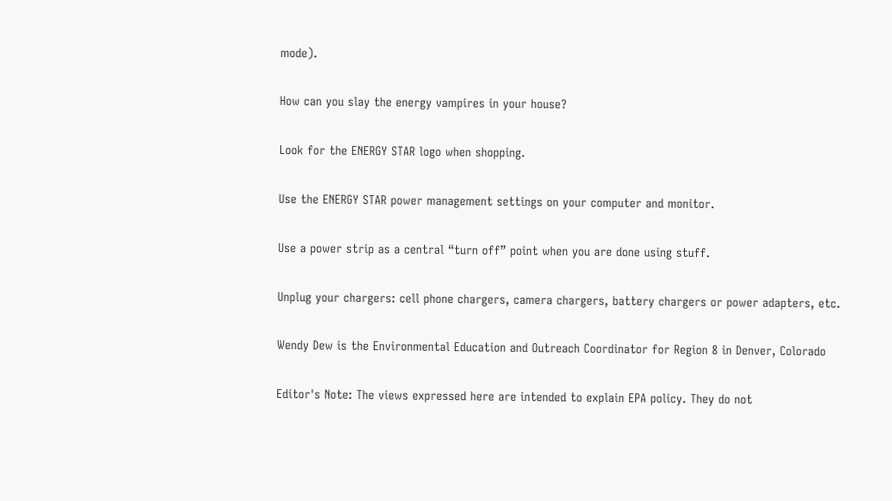mode).

How can you slay the energy vampires in your house?

Look for the ENERGY STAR logo when shopping.

Use the ENERGY STAR power management settings on your computer and monitor.

Use a power strip as a central “turn off” point when you are done using stuff.

Unplug your chargers: cell phone chargers, camera chargers, battery chargers or power adapters, etc.

Wendy Dew is the Environmental Education and Outreach Coordinator for Region 8 in Denver, Colorado

Editor's Note: The views expressed here are intended to explain EPA policy. They do not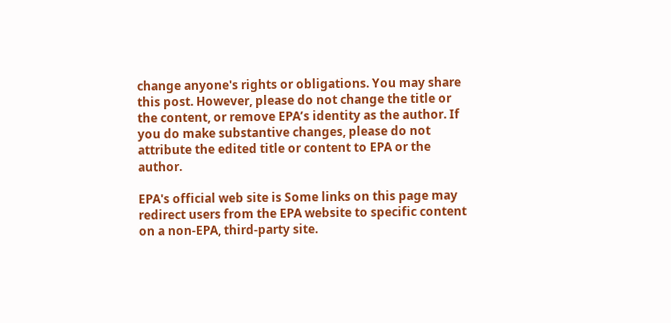change anyone's rights or obligations. You may share this post. However, please do not change the title or the content, or remove EPA’s identity as the author. If you do make substantive changes, please do not attribute the edited title or content to EPA or the author.

EPA's official web site is Some links on this page may redirect users from the EPA website to specific content on a non-EPA, third-party site.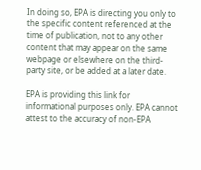In doing so, EPA is directing you only to the specific content referenced at the time of publication, not to any other content that may appear on the same webpage or elsewhere on the third-party site, or be added at a later date.

EPA is providing this link for informational purposes only. EPA cannot attest to the accuracy of non-EPA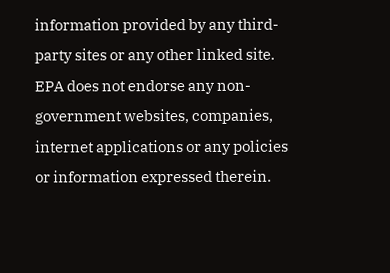information provided by any third-party sites or any other linked site. EPA does not endorse any non-government websites, companies, internet applications or any policies or information expressed therein.